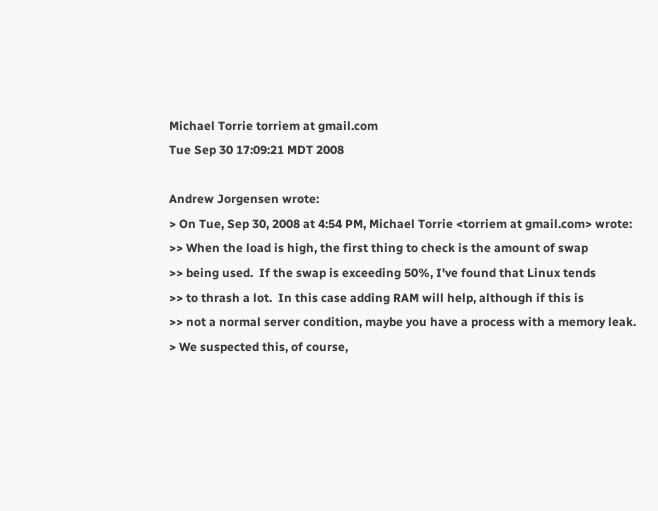Michael Torrie torriem at gmail.com
Tue Sep 30 17:09:21 MDT 2008

Andrew Jorgensen wrote:
> On Tue, Sep 30, 2008 at 4:54 PM, Michael Torrie <torriem at gmail.com> wrote:
>> When the load is high, the first thing to check is the amount of swap
>> being used.  If the swap is exceeding 50%, I've found that Linux tends
>> to thrash a lot.  In this case adding RAM will help, although if this is
>> not a normal server condition, maybe you have a process with a memory leak.
> We suspected this, of course,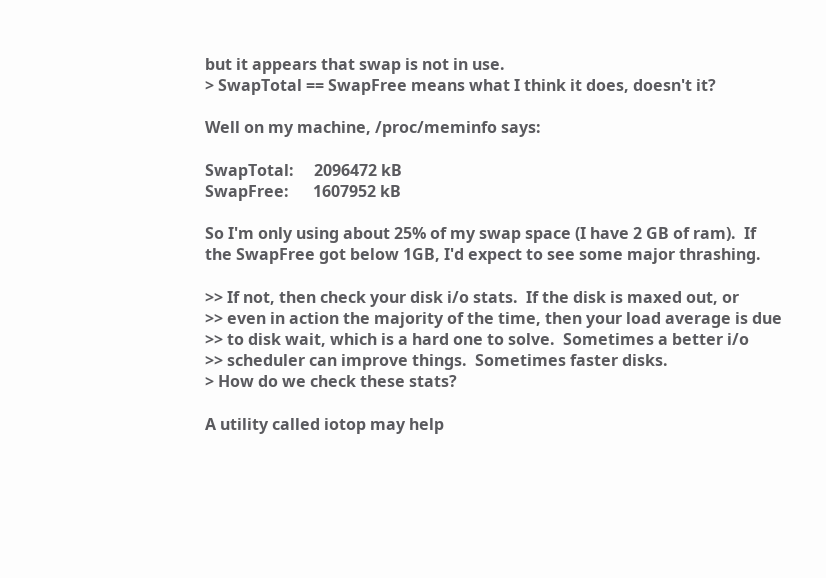but it appears that swap is not in use.
> SwapTotal == SwapFree means what I think it does, doesn't it?

Well on my machine, /proc/meminfo says:

SwapTotal:     2096472 kB
SwapFree:      1607952 kB

So I'm only using about 25% of my swap space (I have 2 GB of ram).  If
the SwapFree got below 1GB, I'd expect to see some major thrashing.

>> If not, then check your disk i/o stats.  If the disk is maxed out, or
>> even in action the majority of the time, then your load average is due
>> to disk wait, which is a hard one to solve.  Sometimes a better i/o
>> scheduler can improve things.  Sometimes faster disks.
> How do we check these stats?

A utility called iotop may help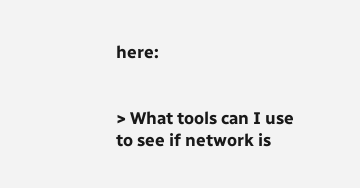here:


> What tools can I use to see if network is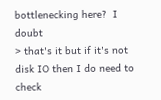bottlenecking here?  I doubt
> that's it but if it's not disk IO then I do need to check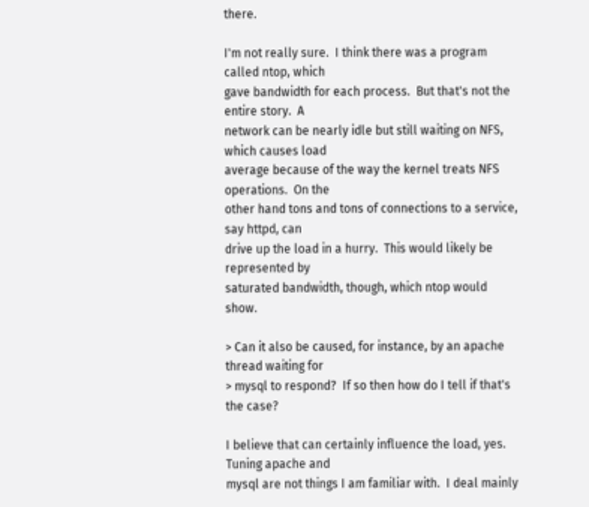there.

I'm not really sure.  I think there was a program called ntop, which
gave bandwidth for each process.  But that's not the entire story.  A
network can be nearly idle but still waiting on NFS, which causes load
average because of the way the kernel treats NFS operations.  On the
other hand tons and tons of connections to a service, say httpd, can
drive up the load in a hurry.  This would likely be represented by
saturated bandwidth, though, which ntop would show.

> Can it also be caused, for instance, by an apache thread waiting for
> mysql to respond?  If so then how do I tell if that's the case?

I believe that can certainly influence the load, yes.  Tuning apache and
mysql are not things I am familiar with.  I deal mainly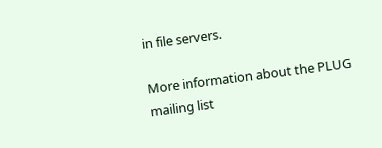in file servers.

More information about the PLUG mailing list